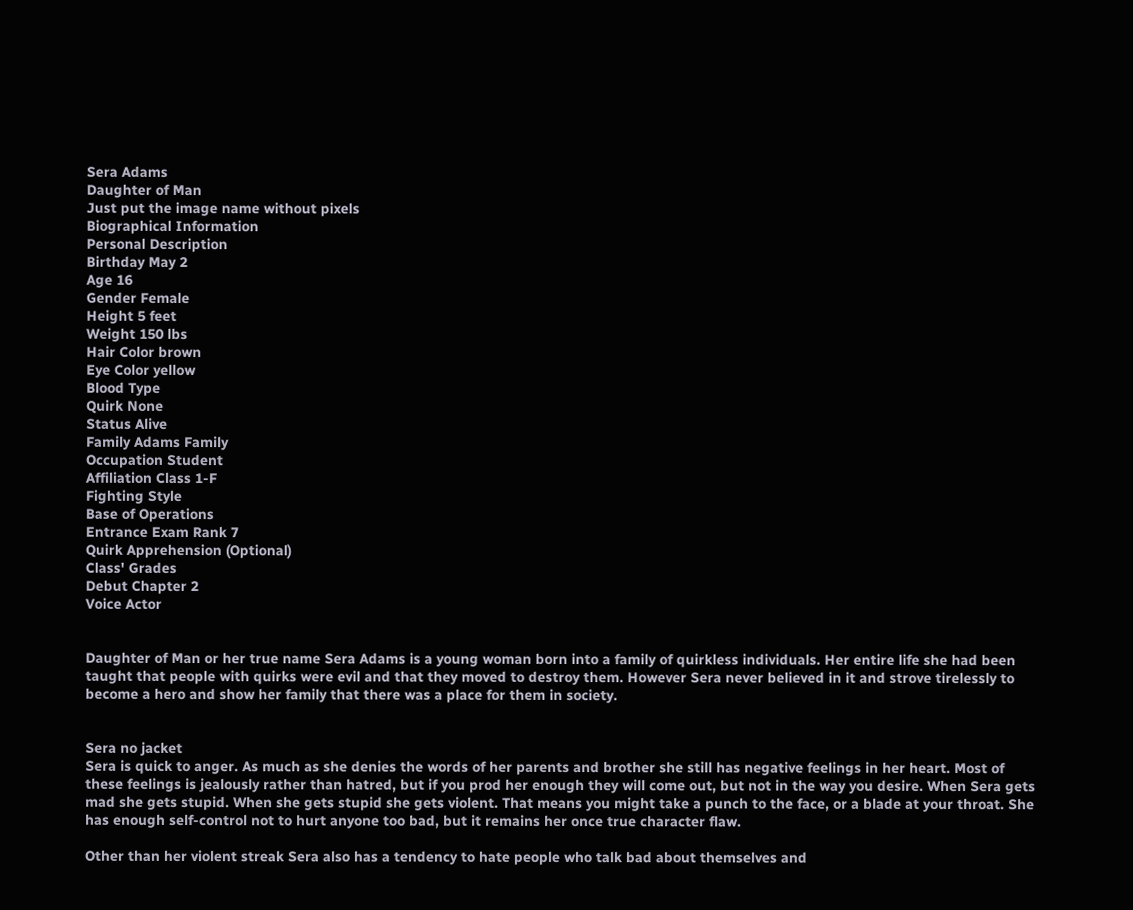Sera Adams
Daughter of Man
Just put the image name without pixels
Biographical Information
Personal Description
Birthday May 2
Age 16
Gender Female
Height 5 feet
Weight 150 lbs
Hair Color brown
Eye Color yellow
Blood Type
Quirk None
Status Alive
Family Adams Family
Occupation Student
Affiliation Class 1-F
Fighting Style
Base of Operations
Entrance Exam Rank 7
Quirk Apprehension (Optional)
Class' Grades
Debut Chapter 2
Voice Actor


Daughter of Man or her true name Sera Adams is a young woman born into a family of quirkless individuals. Her entire life she had been taught that people with quirks were evil and that they moved to destroy them. However Sera never believed in it and strove tirelessly to become a hero and show her family that there was a place for them in society.


Sera no jacket
Sera is quick to anger. As much as she denies the words of her parents and brother she still has negative feelings in her heart. Most of these feelings is jealously rather than hatred, but if you prod her enough they will come out, but not in the way you desire. When Sera gets mad she gets stupid. When she gets stupid she gets violent. That means you might take a punch to the face, or a blade at your throat. She has enough self-control not to hurt anyone too bad, but it remains her once true character flaw.

Other than her violent streak Sera also has a tendency to hate people who talk bad about themselves and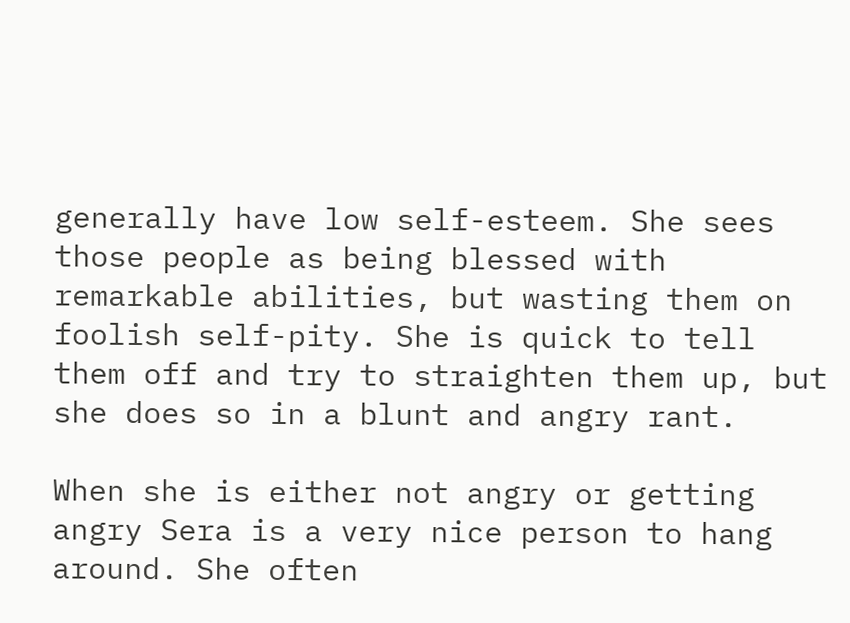generally have low self-esteem. She sees those people as being blessed with remarkable abilities, but wasting them on foolish self-pity. She is quick to tell them off and try to straighten them up, but she does so in a blunt and angry rant.

When she is either not angry or getting angry Sera is a very nice person to hang around. She often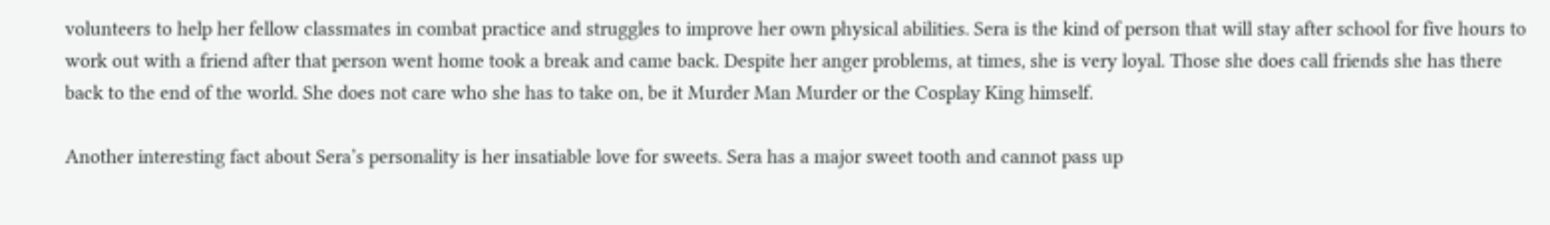volunteers to help her fellow classmates in combat practice and struggles to improve her own physical abilities. Sera is the kind of person that will stay after school for five hours to work out with a friend after that person went home took a break and came back. Despite her anger problems, at times, she is very loyal. Those she does call friends she has there back to the end of the world. She does not care who she has to take on, be it Murder Man Murder or the Cosplay King himself.

Another interesting fact about Sera’s personality is her insatiable love for sweets. Sera has a major sweet tooth and cannot pass up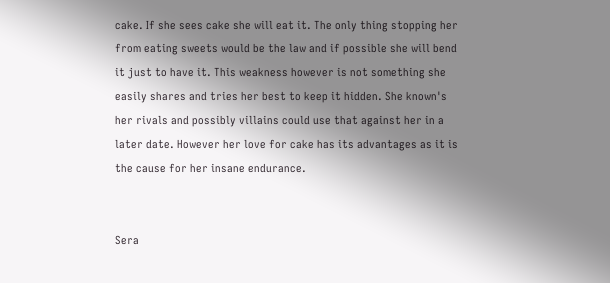cake. If she sees cake she will eat it. The only thing stopping her from eating sweets would be the law and if possible she will bend it just to have it. This weakness however is not something she easily shares and tries her best to keep it hidden. She known's her rivals and possibly villains could use that against her in a later date. However her love for cake has its advantages as it is the cause for her insane endurance.


Sera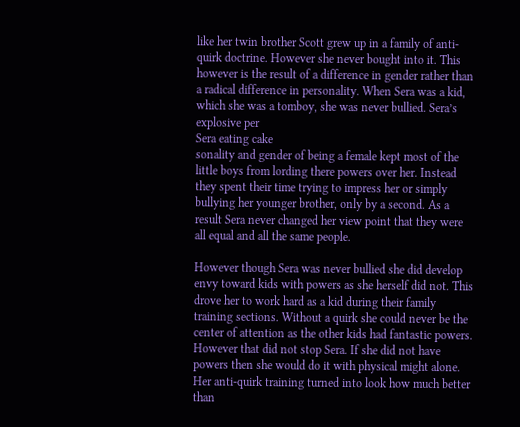like her twin brother Scott grew up in a family of anti-quirk doctrine. However she never bought into it. This however is the result of a difference in gender rather than a radical difference in personality. When Sera was a kid, which she was a tomboy, she was never bullied. Sera’s explosive per
Sera eating cake
sonality and gender of being a female kept most of the little boys from lording there powers over her. Instead they spent their time trying to impress her or simply bullying her younger brother, only by a second. As a result Sera never changed her view point that they were all equal and all the same people.

However though Sera was never bullied she did develop envy toward kids with powers as she herself did not. This drove her to work hard as a kid during their family training sections. Without a quirk she could never be the center of attention as the other kids had fantastic powers. However that did not stop Sera. If she did not have powers then she would do it with physical might alone. Her anti-quirk training turned into look how much better than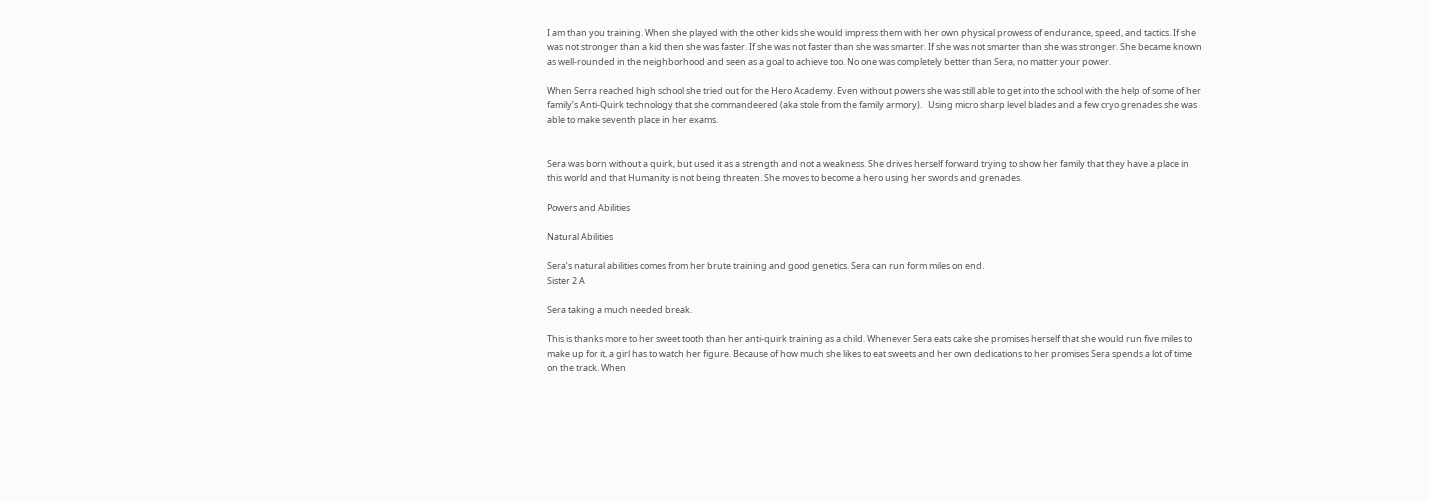I am than you training. When she played with the other kids she would impress them with her own physical prowess of endurance, speed, and tactics. If she was not stronger than a kid then she was faster. If she was not faster than she was smarter. If she was not smarter than she was stronger. She became known as well-rounded in the neighborhood and seen as a goal to achieve too. No one was completely better than Sera, no matter your power.

When Serra reached high school she tried out for the Hero Academy. Even without powers she was still able to get into the school with the help of some of her family’s Anti-Quirk technology that she commandeered (aka stole from the family armory).   Using micro sharp level blades and a few cryo grenades she was able to make seventh place in her exams.


Sera was born without a quirk, but used it as a strength and not a weakness. She drives herself forward trying to show her family that they have a place in this world and that Humanity is not being threaten. She moves to become a hero using her swords and grenades.

Powers and Abilities

Natural Abilities

Sera’s natural abilities comes from her brute training and good genetics. Sera can run form miles on end.
Sister 2 A

Sera taking a much needed break.

This is thanks more to her sweet tooth than her anti-quirk training as a child. Whenever Sera eats cake she promises herself that she would run five miles to make up for it, a girl has to watch her figure. Because of how much she likes to eat sweets and her own dedications to her promises Sera spends a lot of time on the track. When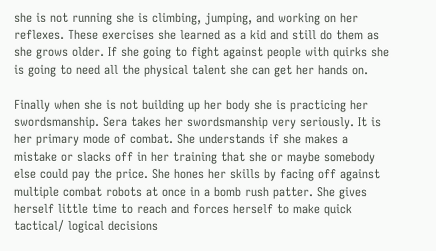she is not running she is climbing, jumping, and working on her reflexes. These exercises she learned as a kid and still do them as she grows older. If she going to fight against people with quirks she is going to need all the physical talent she can get her hands on.

Finally when she is not building up her body she is practicing her swordsmanship. Sera takes her swordsmanship very seriously. It is her primary mode of combat. She understands if she makes a mistake or slacks off in her training that she or maybe somebody else could pay the price. She hones her skills by facing off against multiple combat robots at once in a bomb rush patter. She gives herself little time to reach and forces herself to make quick tactical/ logical decisions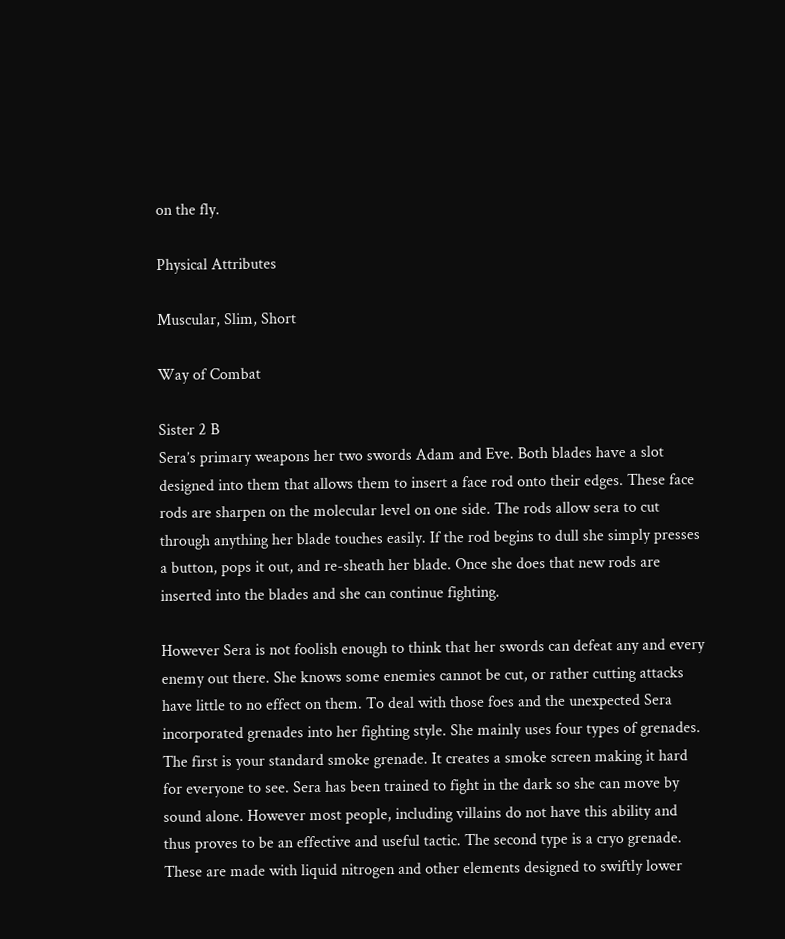on the fly.

Physical Attributes

Muscular, Slim, Short

Way of Combat

Sister 2 B
Sera’s primary weapons her two swords Adam and Eve. Both blades have a slot designed into them that allows them to insert a face rod onto their edges. These face rods are sharpen on the molecular level on one side. The rods allow sera to cut through anything her blade touches easily. If the rod begins to dull she simply presses a button, pops it out, and re-sheath her blade. Once she does that new rods are inserted into the blades and she can continue fighting.

However Sera is not foolish enough to think that her swords can defeat any and every enemy out there. She knows some enemies cannot be cut, or rather cutting attacks have little to no effect on them. To deal with those foes and the unexpected Sera incorporated grenades into her fighting style. She mainly uses four types of grenades. The first is your standard smoke grenade. It creates a smoke screen making it hard for everyone to see. Sera has been trained to fight in the dark so she can move by sound alone. However most people, including villains do not have this ability and thus proves to be an effective and useful tactic. The second type is a cryo grenade. These are made with liquid nitrogen and other elements designed to swiftly lower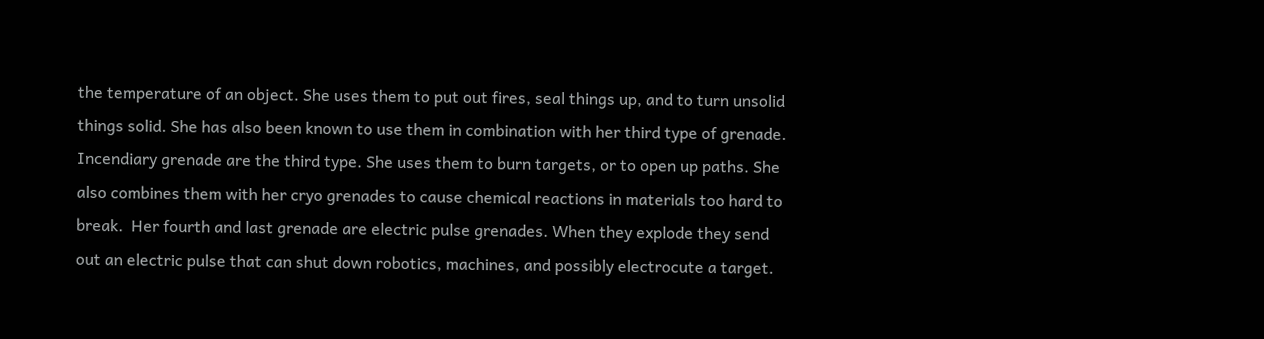the temperature of an object. She uses them to put out fires, seal things up, and to turn unsolid things solid. She has also been known to use them in combination with her third type of grenade. Incendiary grenade are the third type. She uses them to burn targets, or to open up paths. She also combines them with her cryo grenades to cause chemical reactions in materials too hard to break.  Her fourth and last grenade are electric pulse grenades. When they explode they send out an electric pulse that can shut down robotics, machines, and possibly electrocute a target.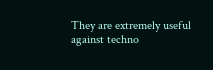They are extremely useful against techno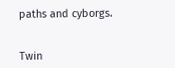paths and cyborgs.


Twin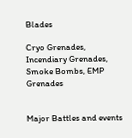Blades

Cryo Grenades, Incendiary Grenades, Smoke Bombs, EMP Grenades


Major Battles and events